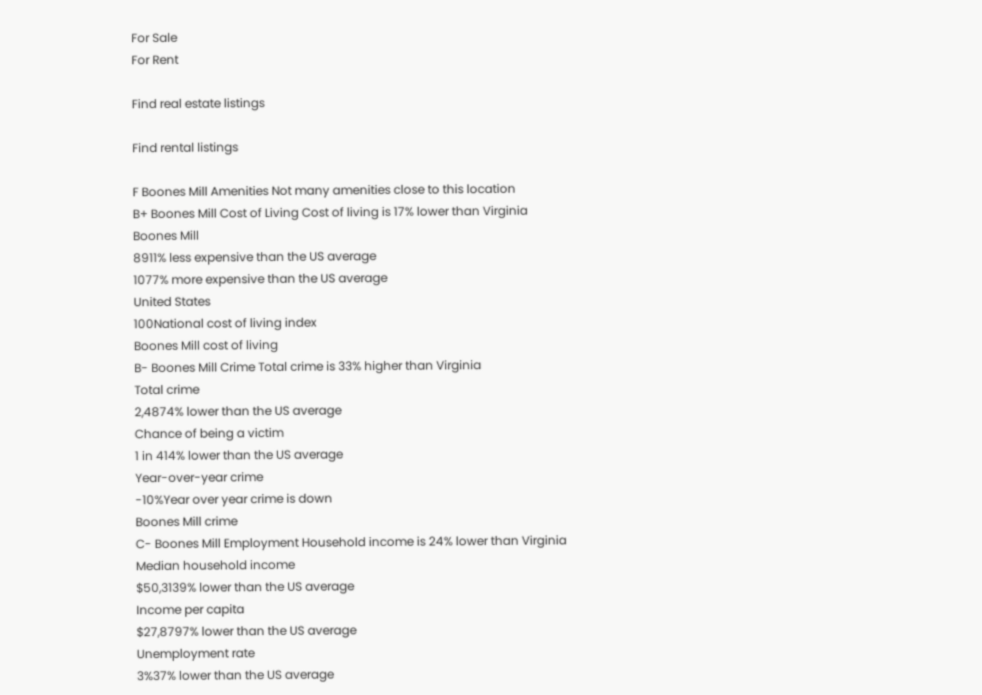For Sale
For Rent

Find real estate listings

Find rental listings

F Boones Mill Amenities Not many amenities close to this location
B+ Boones Mill Cost of Living Cost of living is 17% lower than Virginia
Boones Mill
8911% less expensive than the US average
1077% more expensive than the US average
United States
100National cost of living index
Boones Mill cost of living
B- Boones Mill Crime Total crime is 33% higher than Virginia
Total crime
2,4874% lower than the US average
Chance of being a victim
1 in 414% lower than the US average
Year-over-year crime
-10%Year over year crime is down
Boones Mill crime
C- Boones Mill Employment Household income is 24% lower than Virginia
Median household income
$50,3139% lower than the US average
Income per capita
$27,8797% lower than the US average
Unemployment rate
3%37% lower than the US average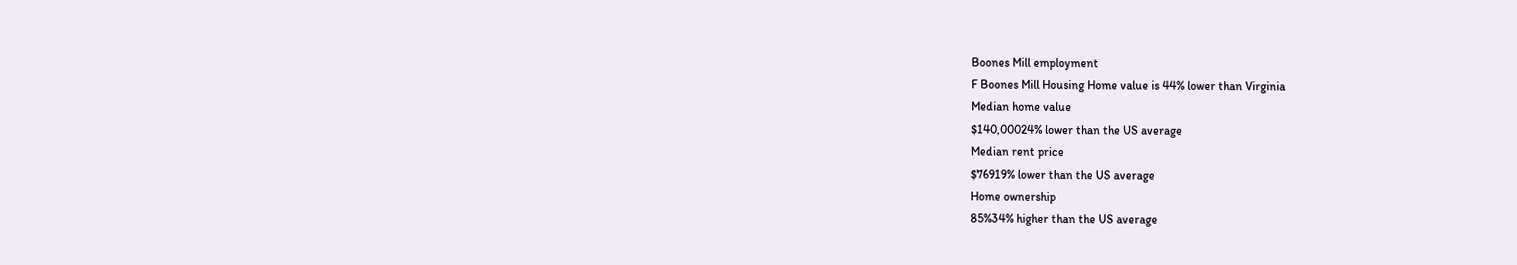Boones Mill employment
F Boones Mill Housing Home value is 44% lower than Virginia
Median home value
$140,00024% lower than the US average
Median rent price
$76919% lower than the US average
Home ownership
85%34% higher than the US average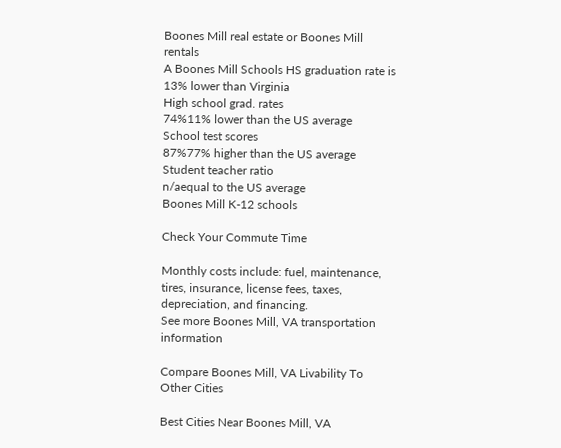Boones Mill real estate or Boones Mill rentals
A Boones Mill Schools HS graduation rate is 13% lower than Virginia
High school grad. rates
74%11% lower than the US average
School test scores
87%77% higher than the US average
Student teacher ratio
n/aequal to the US average
Boones Mill K-12 schools

Check Your Commute Time

Monthly costs include: fuel, maintenance, tires, insurance, license fees, taxes, depreciation, and financing.
See more Boones Mill, VA transportation information

Compare Boones Mill, VA Livability To Other Cities

Best Cities Near Boones Mill, VA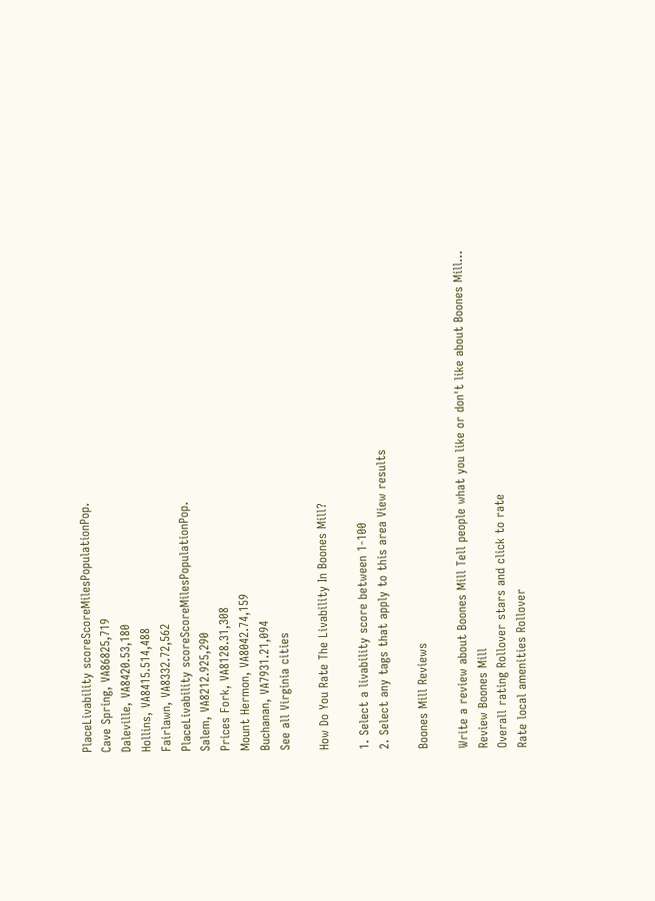PlaceLivability scoreScoreMilesPopulationPop.
Cave Spring, VA86825,719
Daleville, VA8420.53,180
Hollins, VA8415.514,488
Fairlawn, VA8332.72,562
PlaceLivability scoreScoreMilesPopulationPop.
Salem, VA8212.925,290
Prices Fork, VA8128.31,308
Mount Hermon, VA8042.74,159
Buchanan, VA7931.21,094
See all Virginia cities

How Do You Rate The Livability In Boones Mill?

1. Select a livability score between 1-100
2. Select any tags that apply to this area View results

Boones Mill Reviews

Write a review about Boones Mill Tell people what you like or don't like about Boones Mill…
Review Boones Mill
Overall rating Rollover stars and click to rate
Rate local amenities Rollover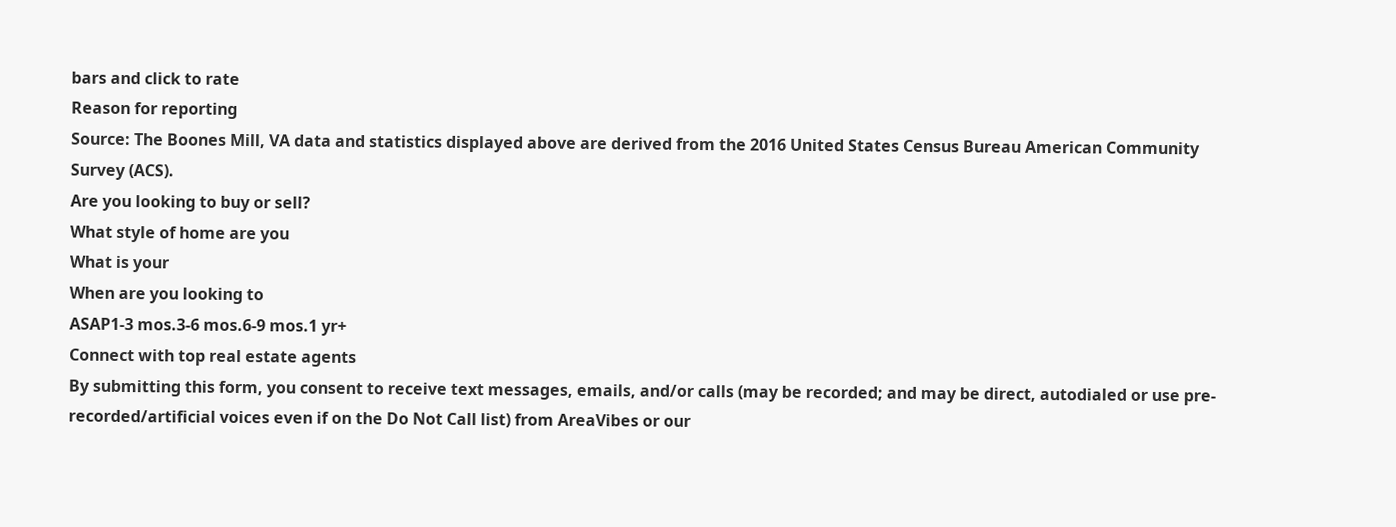bars and click to rate
Reason for reporting
Source: The Boones Mill, VA data and statistics displayed above are derived from the 2016 United States Census Bureau American Community Survey (ACS).
Are you looking to buy or sell?
What style of home are you
What is your
When are you looking to
ASAP1-3 mos.3-6 mos.6-9 mos.1 yr+
Connect with top real estate agents
By submitting this form, you consent to receive text messages, emails, and/or calls (may be recorded; and may be direct, autodialed or use pre-recorded/artificial voices even if on the Do Not Call list) from AreaVibes or our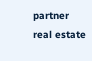partner real estate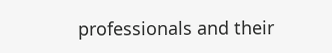professionals and their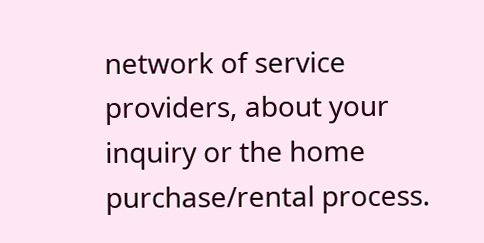network of service providers, about your inquiry or the home purchase/rental process.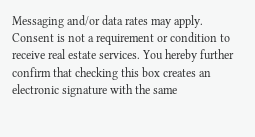Messaging and/or data rates may apply. Consent is not a requirement or condition to receive real estate services. You hereby further confirm that checking this box creates an electronic signature with the same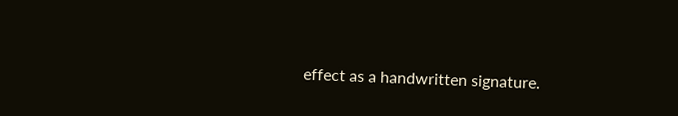effect as a handwritten signature.